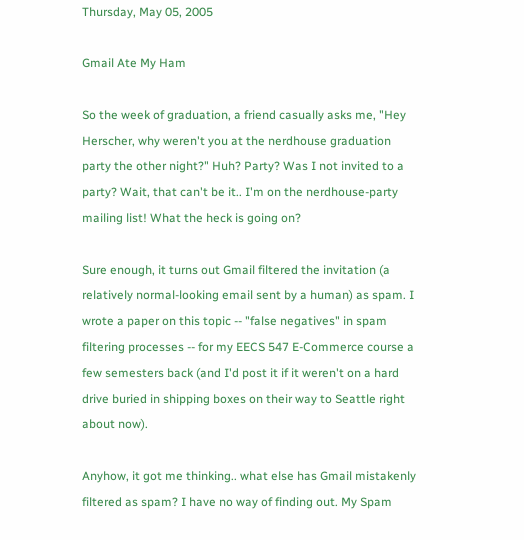Thursday, May 05, 2005

Gmail Ate My Ham

So the week of graduation, a friend casually asks me, "Hey Herscher, why weren't you at the nerdhouse graduation party the other night?" Huh? Party? Was I not invited to a party? Wait, that can't be it.. I'm on the nerdhouse-party mailing list! What the heck is going on?

Sure enough, it turns out Gmail filtered the invitation (a relatively normal-looking email sent by a human) as spam. I wrote a paper on this topic -- "false negatives" in spam filtering processes -- for my EECS 547 E-Commerce course a few semesters back (and I'd post it if it weren't on a hard drive buried in shipping boxes on their way to Seattle right about now).

Anyhow, it got me thinking.. what else has Gmail mistakenly filtered as spam? I have no way of finding out. My Spam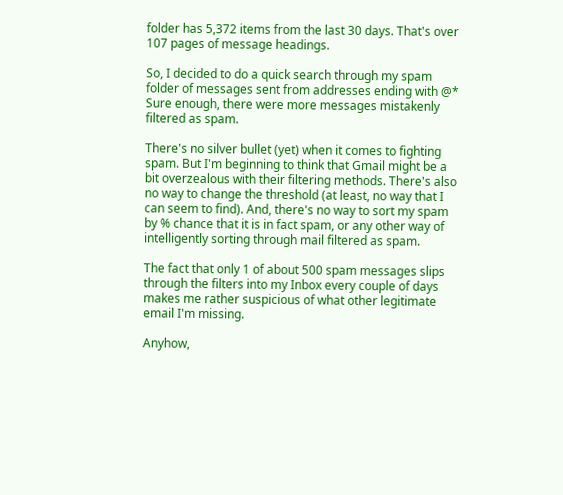folder has 5,372 items from the last 30 days. That's over 107 pages of message headings.

So, I decided to do a quick search through my spam folder of messages sent from addresses ending with @* Sure enough, there were more messages mistakenly filtered as spam.

There's no silver bullet (yet) when it comes to fighting spam. But I'm beginning to think that Gmail might be a bit overzealous with their filtering methods. There's also no way to change the threshold (at least, no way that I can seem to find). And, there's no way to sort my spam by % chance that it is in fact spam, or any other way of intelligently sorting through mail filtered as spam.

The fact that only 1 of about 500 spam messages slips through the filters into my Inbox every couple of days makes me rather suspicious of what other legitimate email I'm missing.

Anyhow,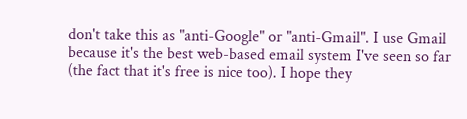don't take this as "anti-Google" or "anti-Gmail". I use Gmail because it's the best web-based email system I've seen so far (the fact that it's free is nice too). I hope they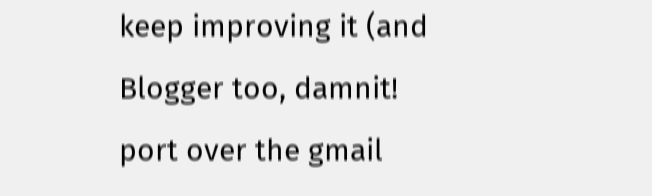keep improving it (and Blogger too, damnit! port over the gmail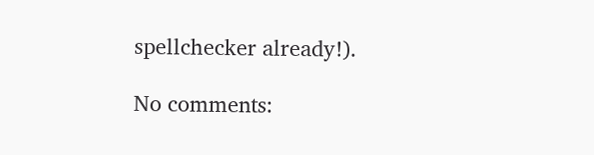spellchecker already!).

No comments: